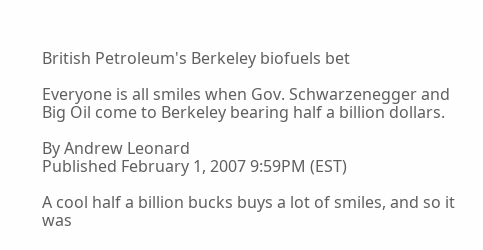British Petroleum's Berkeley biofuels bet

Everyone is all smiles when Gov. Schwarzenegger and Big Oil come to Berkeley bearing half a billion dollars.

By Andrew Leonard
Published February 1, 2007 9:59PM (EST)

A cool half a billion bucks buys a lot of smiles, and so it was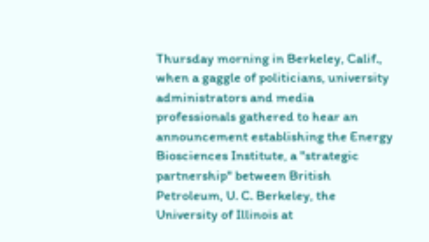Thursday morning in Berkeley, Calif., when a gaggle of politicians, university administrators and media professionals gathered to hear an announcement establishing the Energy Biosciences Institute, a "strategic partnership" between British Petroleum, U. C. Berkeley, the University of Illinois at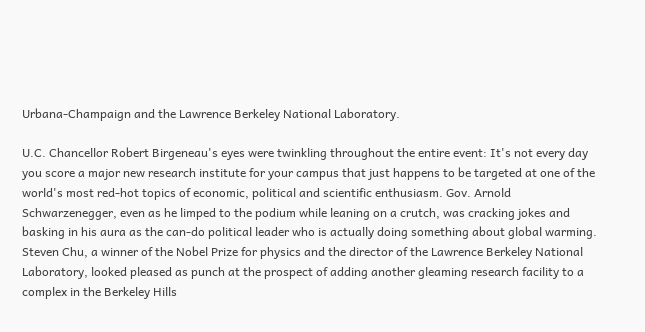Urbana-Champaign and the Lawrence Berkeley National Laboratory.

U.C. Chancellor Robert Birgeneau's eyes were twinkling throughout the entire event: It's not every day you score a major new research institute for your campus that just happens to be targeted at one of the world's most red-hot topics of economic, political and scientific enthusiasm. Gov. Arnold Schwarzenegger, even as he limped to the podium while leaning on a crutch, was cracking jokes and basking in his aura as the can-do political leader who is actually doing something about global warming. Steven Chu, a winner of the Nobel Prize for physics and the director of the Lawrence Berkeley National Laboratory, looked pleased as punch at the prospect of adding another gleaming research facility to a complex in the Berkeley Hills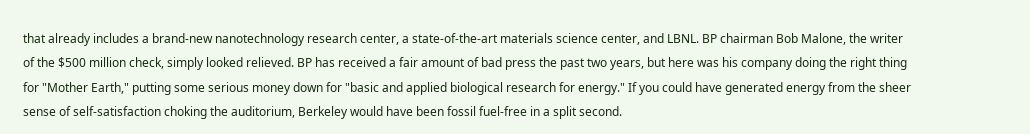that already includes a brand-new nanotechnology research center, a state-of-the-art materials science center, and LBNL. BP chairman Bob Malone, the writer of the $500 million check, simply looked relieved. BP has received a fair amount of bad press the past two years, but here was his company doing the right thing for "Mother Earth," putting some serious money down for "basic and applied biological research for energy." If you could have generated energy from the sheer sense of self-satisfaction choking the auditorium, Berkeley would have been fossil fuel-free in a split second.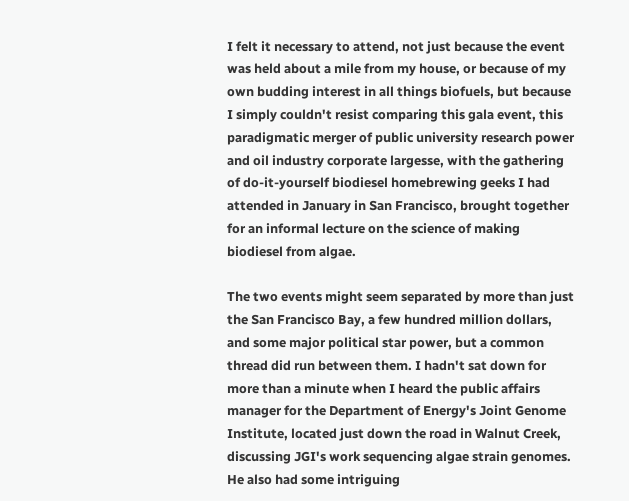I felt it necessary to attend, not just because the event was held about a mile from my house, or because of my own budding interest in all things biofuels, but because I simply couldn't resist comparing this gala event, this paradigmatic merger of public university research power and oil industry corporate largesse, with the gathering of do-it-yourself biodiesel homebrewing geeks I had attended in January in San Francisco, brought together for an informal lecture on the science of making biodiesel from algae.

The two events might seem separated by more than just the San Francisco Bay, a few hundred million dollars, and some major political star power, but a common thread did run between them. I hadn't sat down for more than a minute when I heard the public affairs manager for the Department of Energy's Joint Genome Institute, located just down the road in Walnut Creek, discussing JGI's work sequencing algae strain genomes. He also had some intriguing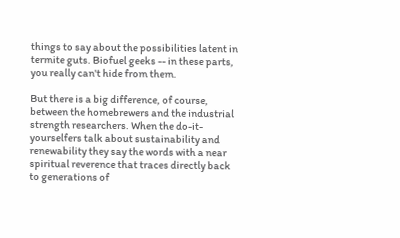things to say about the possibilities latent in termite guts. Biofuel geeks -- in these parts, you really can't hide from them.

But there is a big difference, of course, between the homebrewers and the industrial strength researchers. When the do-it-yourselfers talk about sustainability and renewability they say the words with a near spiritual reverence that traces directly back to generations of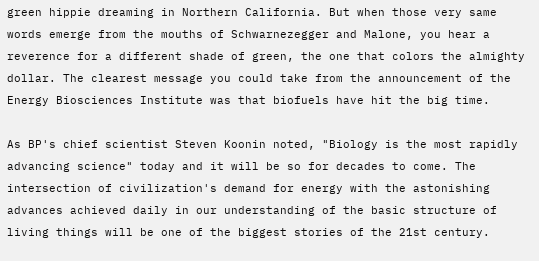green hippie dreaming in Northern California. But when those very same words emerge from the mouths of Schwarnezegger and Malone, you hear a reverence for a different shade of green, the one that colors the almighty dollar. The clearest message you could take from the announcement of the Energy Biosciences Institute was that biofuels have hit the big time.

As BP's chief scientist Steven Koonin noted, "Biology is the most rapidly advancing science" today and it will be so for decades to come. The intersection of civilization's demand for energy with the astonishing advances achieved daily in our understanding of the basic structure of living things will be one of the biggest stories of the 21st century.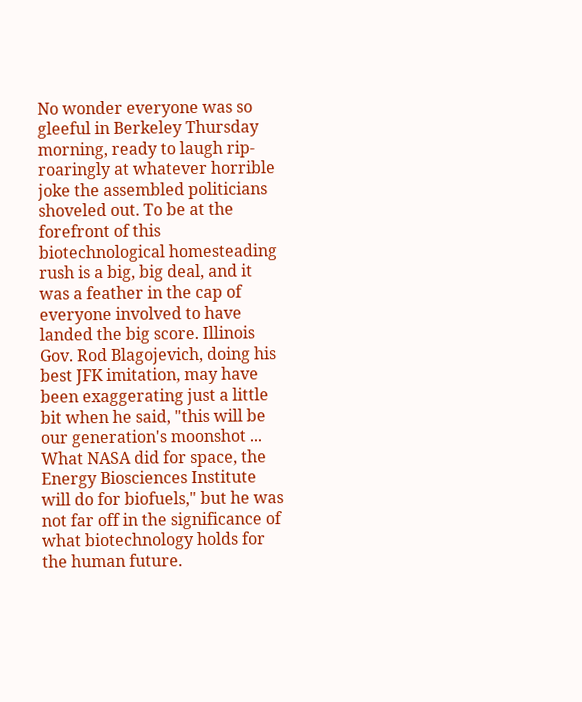No wonder everyone was so gleeful in Berkeley Thursday morning, ready to laugh rip-roaringly at whatever horrible joke the assembled politicians shoveled out. To be at the forefront of this biotechnological homesteading rush is a big, big deal, and it was a feather in the cap of everyone involved to have landed the big score. Illinois Gov. Rod Blagojevich, doing his best JFK imitation, may have been exaggerating just a little bit when he said, "this will be our generation's moonshot ... What NASA did for space, the Energy Biosciences Institute will do for biofuels," but he was not far off in the significance of what biotechnology holds for the human future.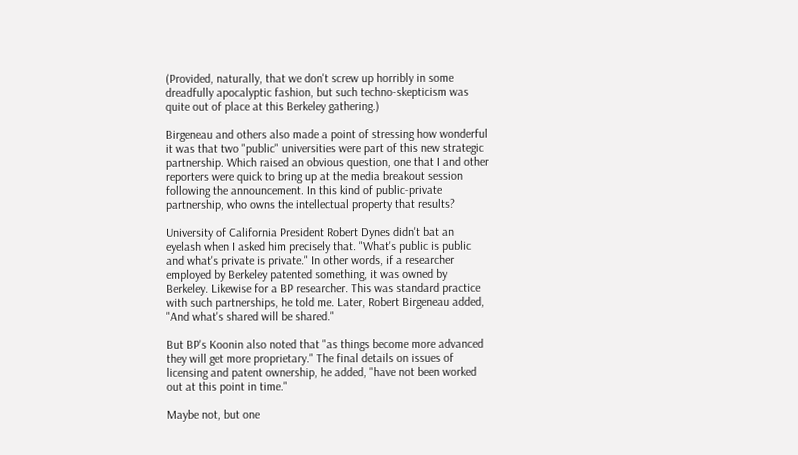(Provided, naturally, that we don't screw up horribly in some dreadfully apocalyptic fashion, but such techno-skepticism was quite out of place at this Berkeley gathering.)

Birgeneau and others also made a point of stressing how wonderful it was that two "public" universities were part of this new strategic partnership. Which raised an obvious question, one that I and other reporters were quick to bring up at the media breakout session following the announcement. In this kind of public-private partnership, who owns the intellectual property that results?

University of California President Robert Dynes didn't bat an eyelash when I asked him precisely that. "What's public is public and what's private is private." In other words, if a researcher employed by Berkeley patented something, it was owned by Berkeley. Likewise for a BP researcher. This was standard practice with such partnerships, he told me. Later, Robert Birgeneau added, "And what's shared will be shared."

But BP's Koonin also noted that "as things become more advanced they will get more proprietary." The final details on issues of licensing and patent ownership, he added, "have not been worked out at this point in time."

Maybe not, but one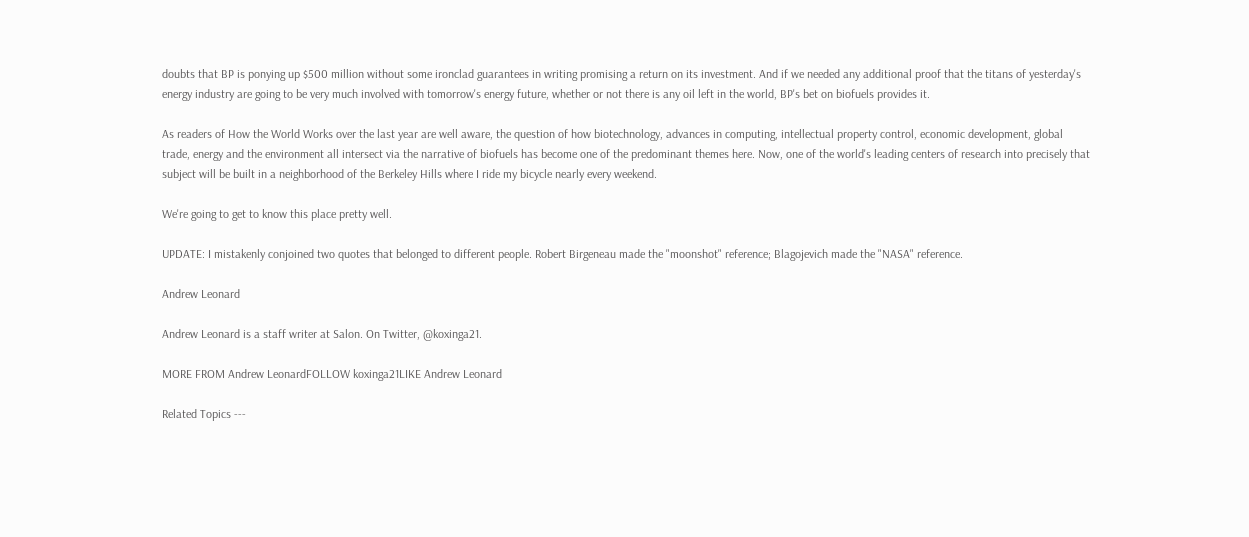doubts that BP is ponying up $500 million without some ironclad guarantees in writing promising a return on its investment. And if we needed any additional proof that the titans of yesterday's energy industry are going to be very much involved with tomorrow's energy future, whether or not there is any oil left in the world, BP's bet on biofuels provides it.

As readers of How the World Works over the last year are well aware, the question of how biotechnology, advances in computing, intellectual property control, economic development, global trade, energy and the environment all intersect via the narrative of biofuels has become one of the predominant themes here. Now, one of the world's leading centers of research into precisely that subject will be built in a neighborhood of the Berkeley Hills where I ride my bicycle nearly every weekend.

We're going to get to know this place pretty well.

UPDATE: I mistakenly conjoined two quotes that belonged to different people. Robert Birgeneau made the "moonshot" reference; Blagojevich made the "NASA" reference.

Andrew Leonard

Andrew Leonard is a staff writer at Salon. On Twitter, @koxinga21.

MORE FROM Andrew LeonardFOLLOW koxinga21LIKE Andrew Leonard

Related Topics ---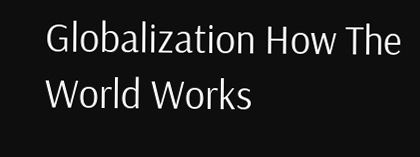Globalization How The World Works